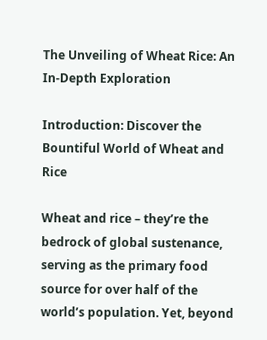The Unveiling of Wheat Rice: An In-Depth Exploration

Introduction: Discover the Bountiful World of Wheat and Rice

Wheat and rice – they’re the bedrock of global sustenance, serving as the primary food source for over half of the world’s population. Yet, beyond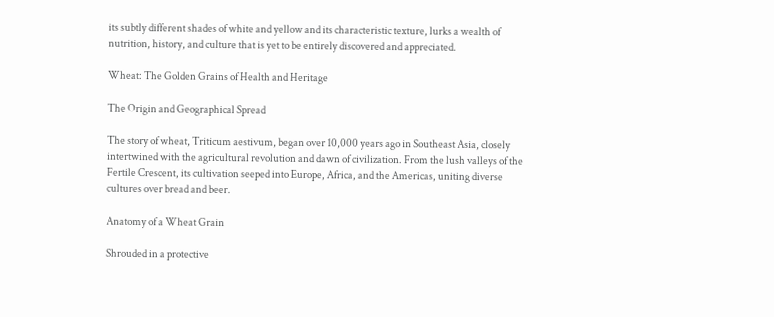its subtly different shades of white and yellow and its characteristic texture, lurks a wealth of nutrition, history, and culture that is yet to be entirely discovered and appreciated.

Wheat: The Golden Grains of Health and Heritage

The Origin and Geographical Spread

The story of wheat, Triticum aestivum, began over 10,000 years ago in Southeast Asia, closely intertwined with the agricultural revolution and dawn of civilization. From the lush valleys of the Fertile Crescent, its cultivation seeped into Europe, Africa, and the Americas, uniting diverse cultures over bread and beer.

Anatomy of a Wheat Grain

Shrouded in a protective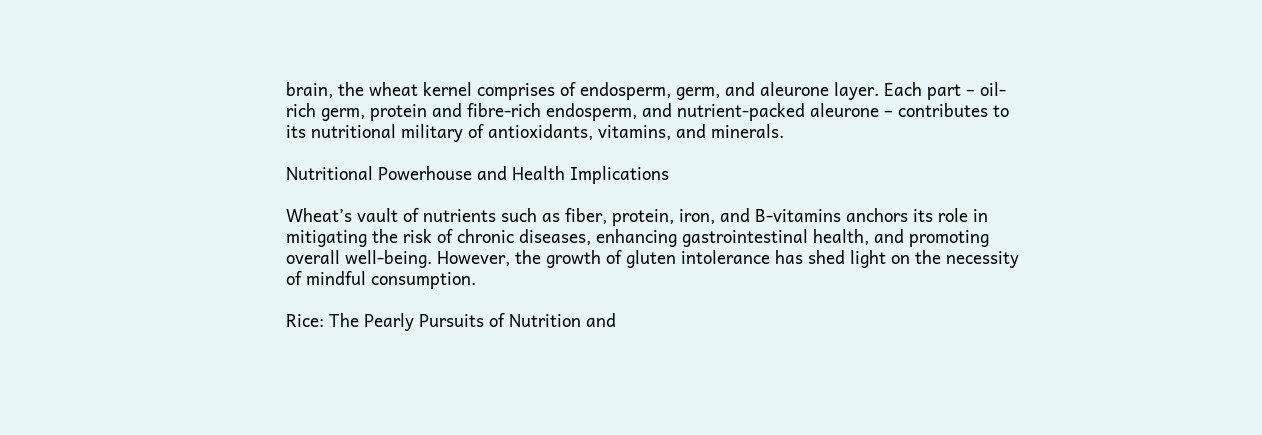brain, the wheat kernel comprises of endosperm, germ, and aleurone layer. Each part – oil-rich germ, protein and fibre-rich endosperm, and nutrient-packed aleurone – contributes to its nutritional military of antioxidants, vitamins, and minerals.

Nutritional Powerhouse and Health Implications

Wheat’s vault of nutrients such as fiber, protein, iron, and B-vitamins anchors its role in mitigating the risk of chronic diseases, enhancing gastrointestinal health, and promoting overall well-being. However, the growth of gluten intolerance has shed light on the necessity of mindful consumption.

Rice: The Pearly Pursuits of Nutrition and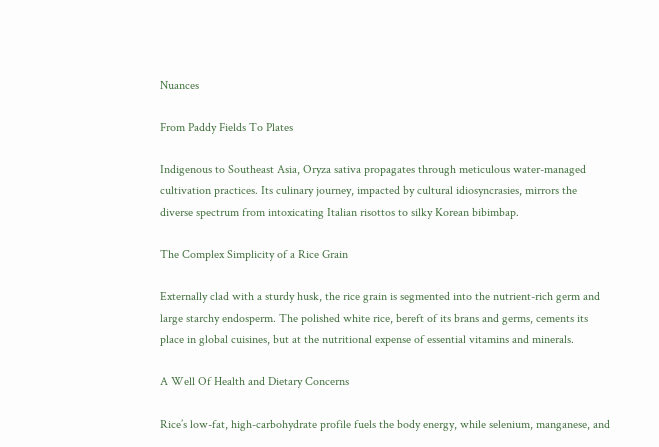Nuances

From Paddy Fields To Plates

Indigenous to Southeast Asia, Oryza sativa propagates through meticulous water-managed cultivation practices. Its culinary journey, impacted by cultural idiosyncrasies, mirrors the diverse spectrum from intoxicating Italian risottos to silky Korean bibimbap.

The Complex Simplicity of a Rice Grain

Externally clad with a sturdy husk, the rice grain is segmented into the nutrient-rich germ and large starchy endosperm. The polished white rice, bereft of its brans and germs, cements its place in global cuisines, but at the nutritional expense of essential vitamins and minerals.

A Well Of Health and Dietary Concerns

Rice’s low-fat, high-carbohydrate profile fuels the body energy, while selenium, manganese, and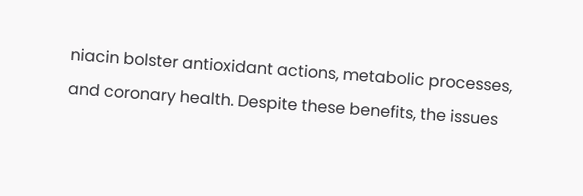niacin bolster antioxidant actions, metabolic processes, and coronary health. Despite these benefits, the issues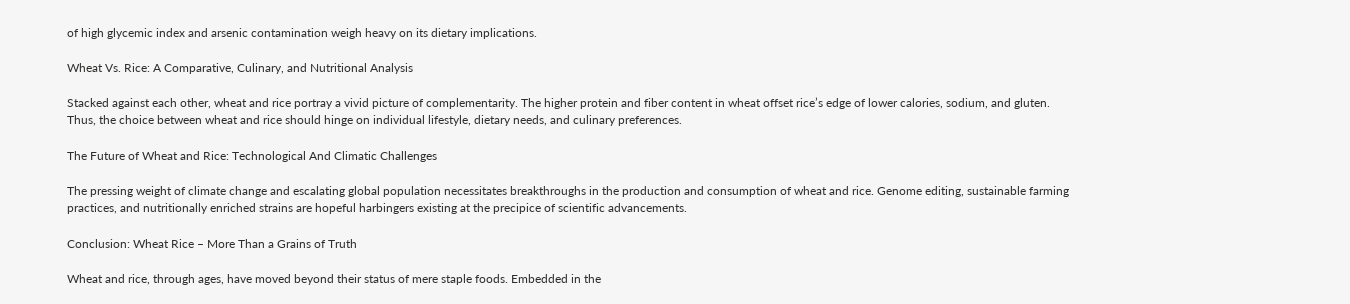of high glycemic index and arsenic contamination weigh heavy on its dietary implications.

Wheat Vs. Rice: A Comparative, Culinary, and Nutritional Analysis

Stacked against each other, wheat and rice portray a vivid picture of complementarity. The higher protein and fiber content in wheat offset rice’s edge of lower calories, sodium, and gluten. Thus, the choice between wheat and rice should hinge on individual lifestyle, dietary needs, and culinary preferences.

The Future of Wheat and Rice: Technological And Climatic Challenges

The pressing weight of climate change and escalating global population necessitates breakthroughs in the production and consumption of wheat and rice. Genome editing, sustainable farming practices, and nutritionally enriched strains are hopeful harbingers existing at the precipice of scientific advancements.

Conclusion: Wheat Rice – More Than a Grains of Truth

Wheat and rice, through ages, have moved beyond their status of mere staple foods. Embedded in the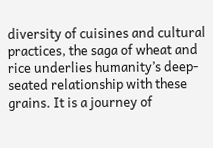diversity of cuisines and cultural practices, the saga of wheat and rice underlies humanity’s deep-seated relationship with these grains. It is a journey of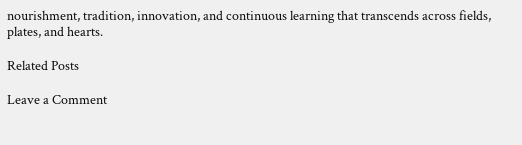nourishment, tradition, innovation, and continuous learning that transcends across fields, plates, and hearts.

Related Posts

Leave a Comment